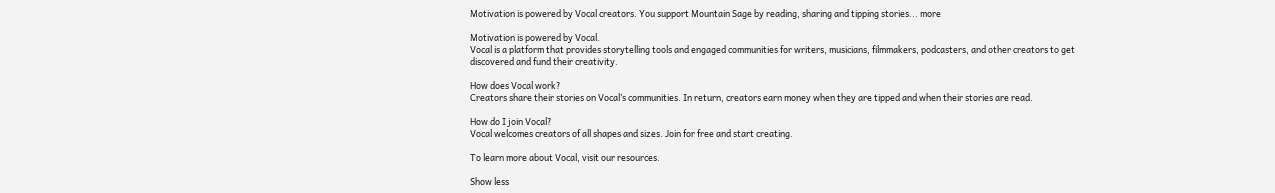Motivation is powered by Vocal creators. You support Mountain Sage by reading, sharing and tipping stories... more

Motivation is powered by Vocal.
Vocal is a platform that provides storytelling tools and engaged communities for writers, musicians, filmmakers, podcasters, and other creators to get discovered and fund their creativity.

How does Vocal work?
Creators share their stories on Vocal’s communities. In return, creators earn money when they are tipped and when their stories are read.

How do I join Vocal?
Vocal welcomes creators of all shapes and sizes. Join for free and start creating.

To learn more about Vocal, visit our resources.

Show less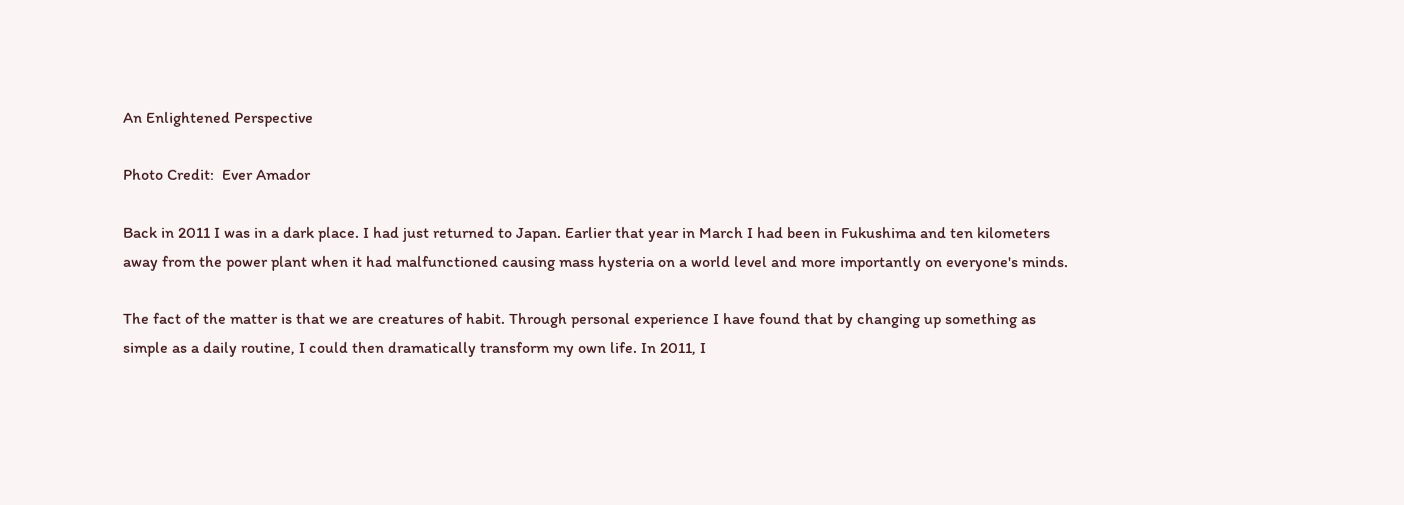An Enlightened Perspective

Photo Credit:  Ever Amador

Back in 2011 I was in a dark place. I had just returned to Japan. Earlier that year in March I had been in Fukushima and ten kilometers away from the power plant when it had malfunctioned causing mass hysteria on a world level and more importantly on everyone's minds.

The fact of the matter is that we are creatures of habit. Through personal experience I have found that by changing up something as simple as a daily routine, I could then dramatically transform my own life. In 2011, I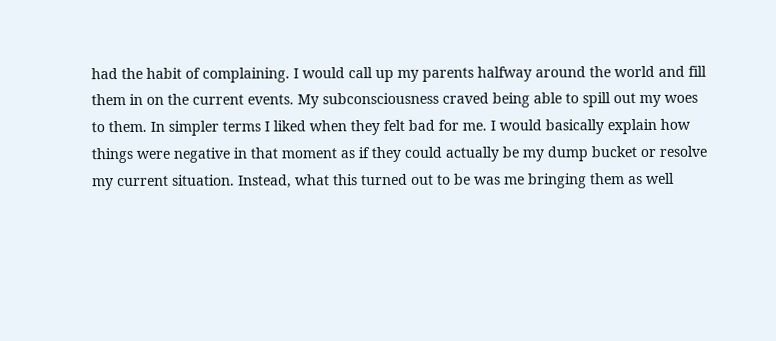had the habit of complaining. I would call up my parents halfway around the world and fill them in on the current events. My subconsciousness craved being able to spill out my woes to them. In simpler terms I liked when they felt bad for me. I would basically explain how things were negative in that moment as if they could actually be my dump bucket or resolve my current situation. Instead, what this turned out to be was me bringing them as well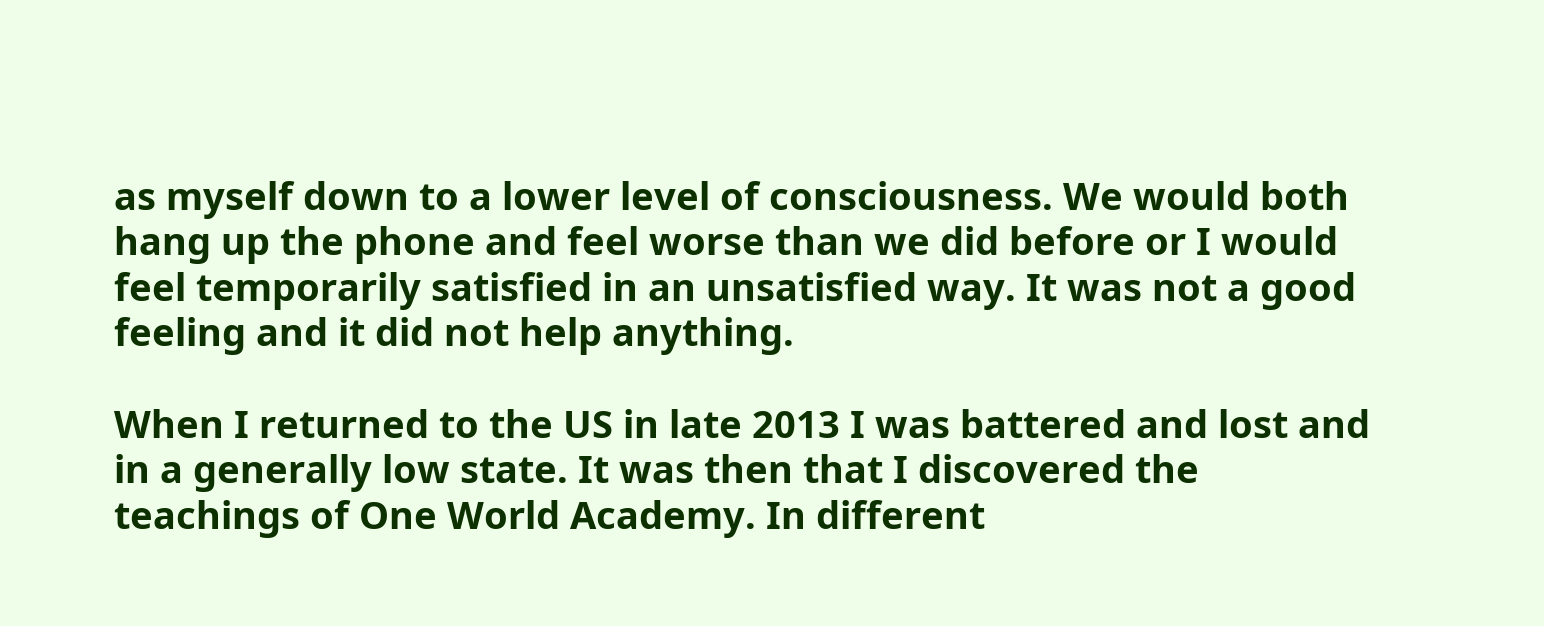as myself down to a lower level of consciousness. We would both hang up the phone and feel worse than we did before or I would feel temporarily satisfied in an unsatisfied way. It was not a good feeling and it did not help anything.

When I returned to the US in late 2013 I was battered and lost and in a generally low state. It was then that I discovered the teachings of One World Academy. In different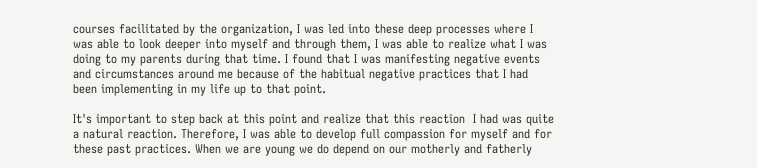courses facilitated by the organization, I was led into these deep processes where I was able to look deeper into myself and through them, I was able to realize what I was doing to my parents during that time. I found that I was manifesting negative events and circumstances around me because of the habitual negative practices that I had been implementing in my life up to that point.

It's important to step back at this point and realize that this reaction  I had was quite a natural reaction. Therefore, I was able to develop full compassion for myself and for these past practices. When we are young we do depend on our motherly and fatherly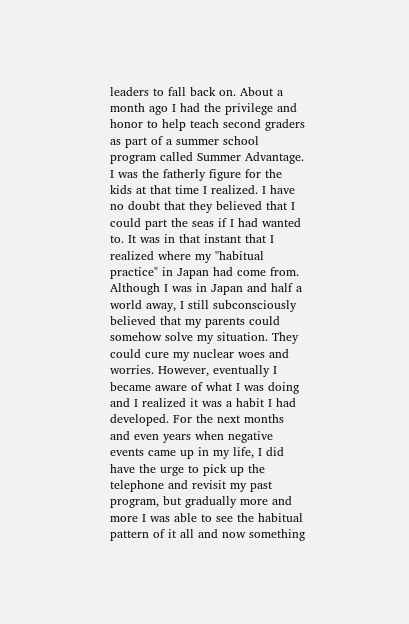leaders to fall back on. About a month ago I had the privilege and honor to help teach second graders as part of a summer school program called Summer Advantage. I was the fatherly figure for the kids at that time I realized. I have no doubt that they believed that I could part the seas if I had wanted to. It was in that instant that I realized where my "habitual practice" in Japan had come from. Although I was in Japan and half a world away, I still subconsciously believed that my parents could somehow solve my situation. They could cure my nuclear woes and worries. However, eventually I became aware of what I was doing and I realized it was a habit I had developed. For the next months and even years when negative events came up in my life, I did have the urge to pick up the telephone and revisit my past program, but gradually more and more I was able to see the habitual pattern of it all and now something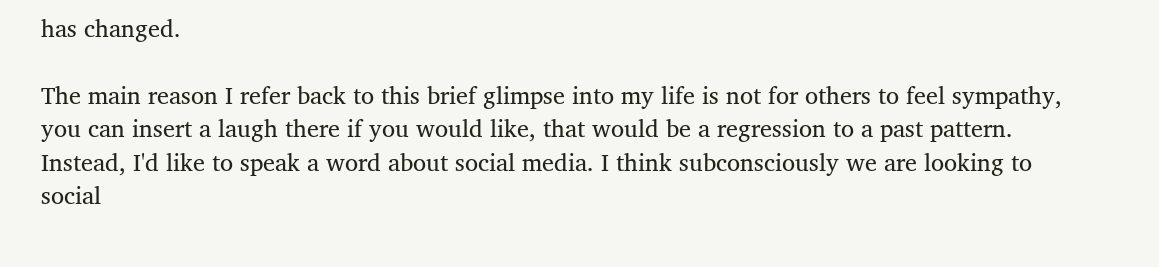has changed.

The main reason I refer back to this brief glimpse into my life is not for others to feel sympathy, you can insert a laugh there if you would like, that would be a regression to a past pattern. Instead, I'd like to speak a word about social media. I think subconsciously we are looking to social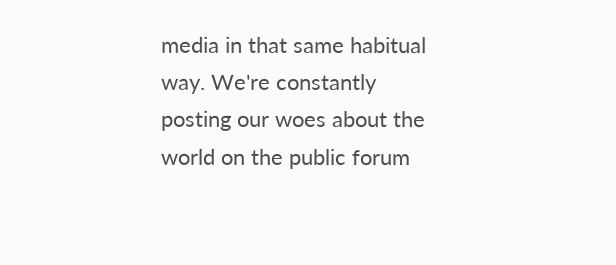media in that same habitual way. We're constantly posting our woes about the world on the public forum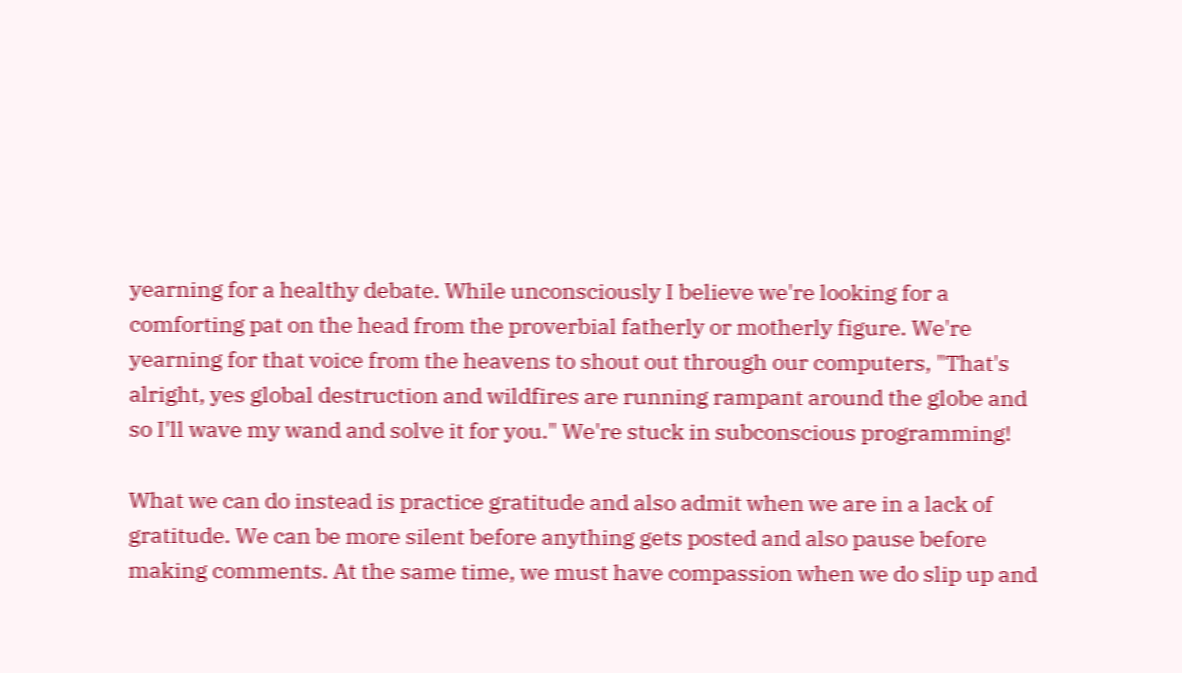yearning for a healthy debate. While unconsciously I believe we're looking for a comforting pat on the head from the proverbial fatherly or motherly figure. We're yearning for that voice from the heavens to shout out through our computers, "That's alright, yes global destruction and wildfires are running rampant around the globe and so I'll wave my wand and solve it for you." We're stuck in subconscious programming!

What we can do instead is practice gratitude and also admit when we are in a lack of gratitude. We can be more silent before anything gets posted and also pause before making comments. At the same time, we must have compassion when we do slip up and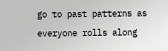go to past patterns as everyone rolls along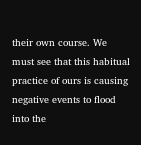their own course. We must see that this habitual practice of ours is causing negative events to flood into the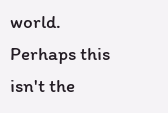world. Perhaps this isn't the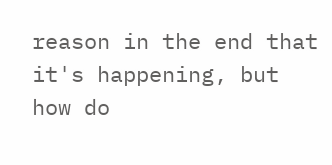reason in the end that it's happening, but how do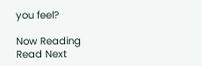you feel?

Now Reading
Read Next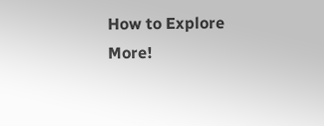How to Explore More!